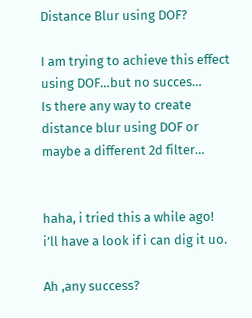Distance Blur using DOF?

I am trying to achieve this effect using DOF…but no succes…
Is there any way to create distance blur using DOF or maybe a different 2d filter…


haha, i tried this a while ago!
i’ll have a look if i can dig it uo.

Ah ,any success?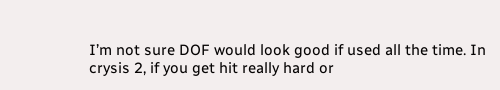I’m not sure DOF would look good if used all the time. In crysis 2, if you get hit really hard or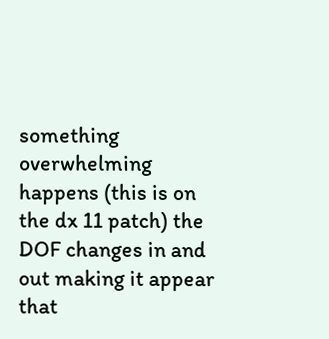something overwhelming happens (this is on the dx 11 patch) the DOF changes in and out making it appear that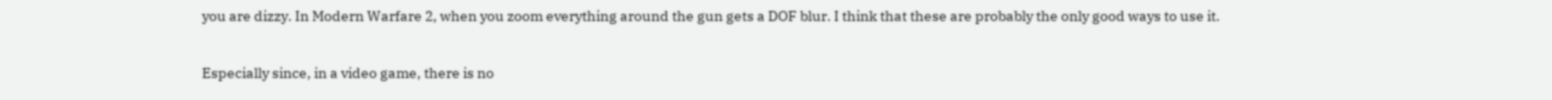you are dizzy. In Modern Warfare 2, when you zoom everything around the gun gets a DOF blur. I think that these are probably the only good ways to use it.

Especially since, in a video game, there is no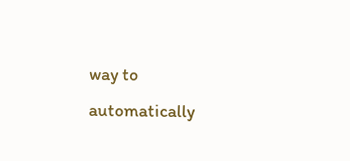way to automatically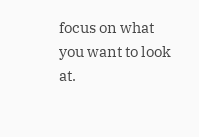focus on what you want to look at.